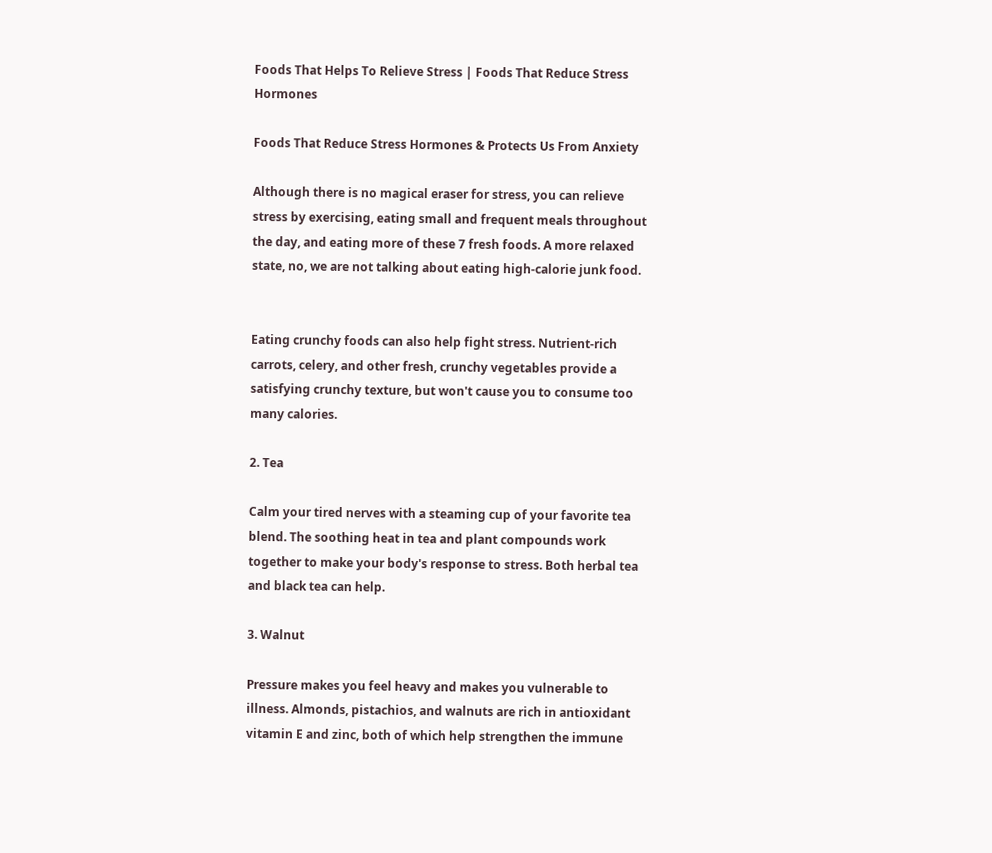Foods That Helps To Relieve Stress | Foods That Reduce Stress Hormones

Foods That Reduce Stress Hormones & Protects Us From Anxiety

Although there is no magical eraser for stress, you can relieve stress by exercising, eating small and frequent meals throughout the day, and eating more of these 7 fresh foods. A more relaxed state, no, we are not talking about eating high-calorie junk food.


Eating crunchy foods can also help fight stress. Nutrient-rich carrots, celery, and other fresh, crunchy vegetables provide a satisfying crunchy texture, but won't cause you to consume too many calories.

2. Tea

Calm your tired nerves with a steaming cup of your favorite tea blend. The soothing heat in tea and plant compounds work together to make your body's response to stress. Both herbal tea and black tea can help.

3. Walnut

Pressure makes you feel heavy and makes you vulnerable to illness. Almonds, pistachios, and walnuts are rich in antioxidant vitamin E and zinc, both of which help strengthen the immune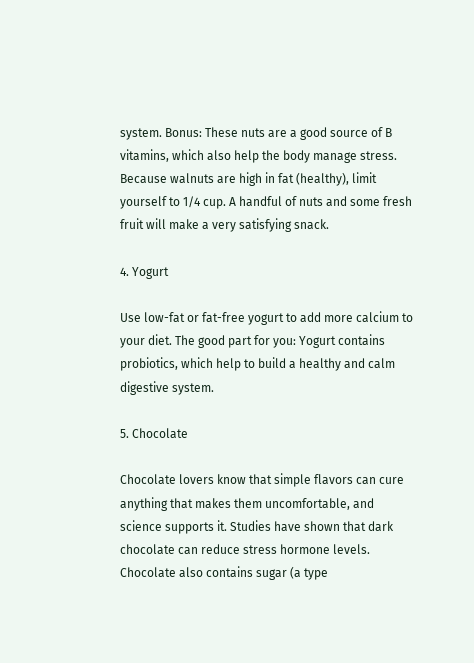system. Bonus: These nuts are a good source of B vitamins, which also help the body manage stress. Because walnuts are high in fat (healthy), limit yourself to 1/4 cup. A handful of nuts and some fresh fruit will make a very satisfying snack.

4. Yogurt

Use low-fat or fat-free yogurt to add more calcium to your diet. The good part for you: Yogurt contains probiotics, which help to build a healthy and calm digestive system.

5. Chocolate

Chocolate lovers know that simple flavors can cure anything that makes them uncomfortable, and science supports it. Studies have shown that dark chocolate can reduce stress hormone levels. Chocolate also contains sugar (a type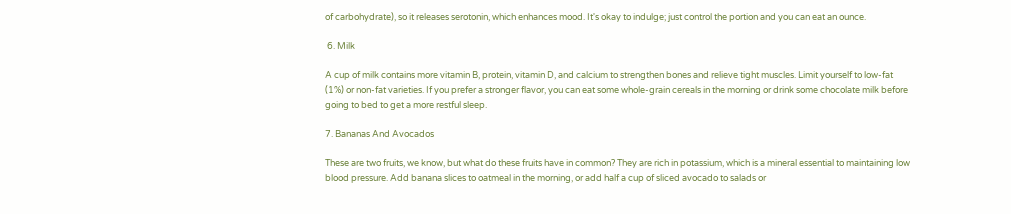of carbohydrate), so it releases serotonin, which enhances mood. It's okay to indulge; just control the portion and you can eat an ounce.

 6. Milk

A cup of milk contains more vitamin B, protein, vitamin D, and calcium to strengthen bones and relieve tight muscles. Limit yourself to low-fat (1%) or non-fat varieties. If you prefer a stronger flavor, you can eat some whole-grain cereals in the morning or drink some chocolate milk before going to bed to get a more restful sleep.

7. Bananas And Avocados

These are two fruits, we know, but what do these fruits have in common? They are rich in potassium, which is a mineral essential to maintaining low blood pressure. Add banana slices to oatmeal in the morning, or add half a cup of sliced avocado to salads or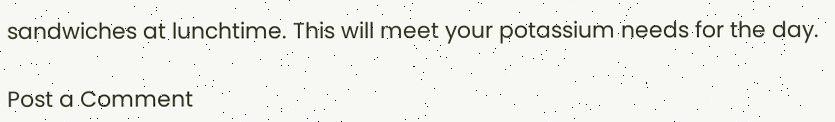sandwiches at lunchtime. This will meet your potassium needs for the day.

Post a Comment